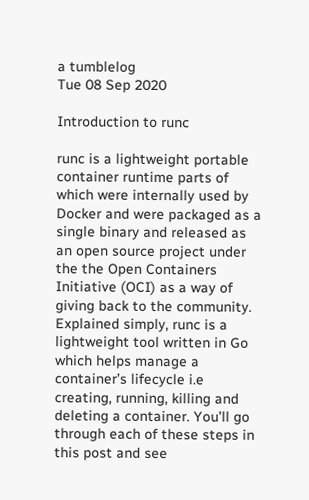a tumblelog
Tue 08 Sep 2020

Introduction to runc

runc is a lightweight portable container runtime parts of which were internally used by Docker and were packaged as a single binary and released as an open source project under the the Open Containers Initiative (OCI) as a way of giving back to the community. Explained simply, runc is a lightweight tool written in Go which helps manage a container’s lifecycle i.e creating, running, killing and deleting a container. You’ll go through each of these steps in this post and see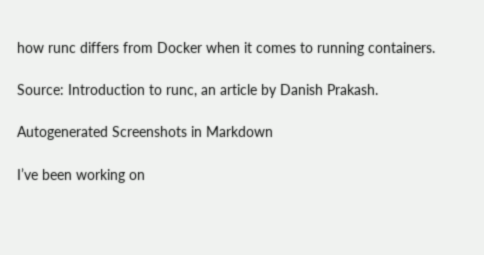how runc differs from Docker when it comes to running containers.

Source: Introduction to runc, an article by Danish Prakash.

Autogenerated Screenshots in Markdown

I’ve been working on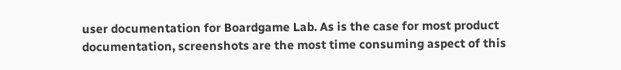user documentation for Boardgame Lab. As is the case for most product documentation, screenshots are the most time consuming aspect of this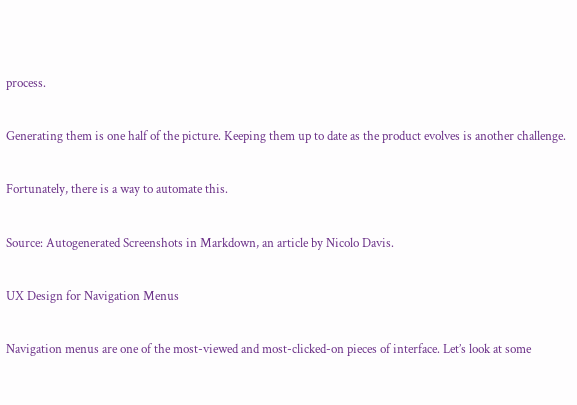process.

Generating them is one half of the picture. Keeping them up to date as the product evolves is another challenge.

Fortunately, there is a way to automate this.

Source: Autogenerated Screenshots in Markdown, an article by Nicolo Davis.

UX Design for Navigation Menus

Navigation menus are one of the most-viewed and most-clicked-on pieces of interface. Let’s look at some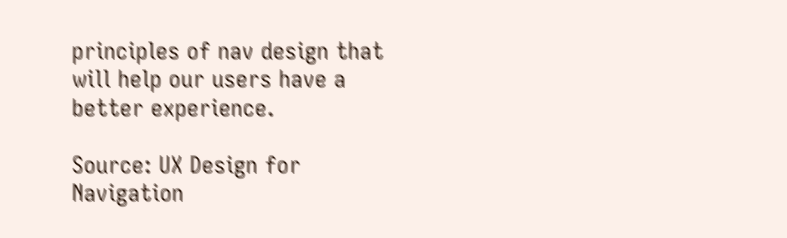principles of nav design that will help our users have a better experience.

Source: UX Design for Navigation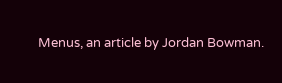Menus, an article by Jordan Bowman.